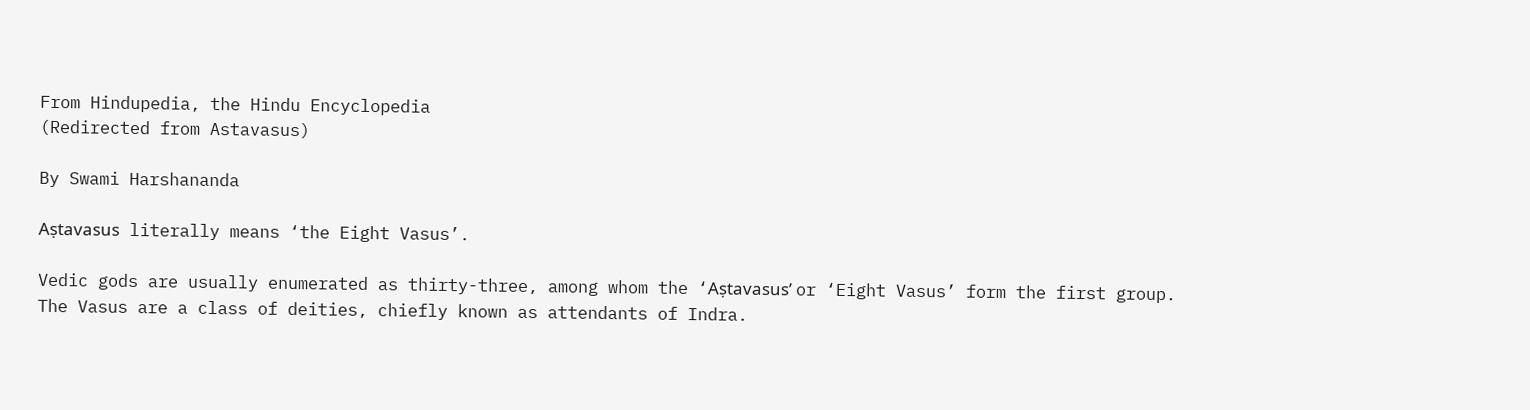From Hindupedia, the Hindu Encyclopedia
(Redirected from Astavasus)

By Swami Harshananda

Aṣtavasus literally means ‘the Eight Vasus’.

Vedic gods are usually enumerated as thirty-three, among whom the ‘Aṣtavasus’ or ‘Eight Vasus’ form the first group. The Vasus are a class of deities, chiefly known as attendants of Indra.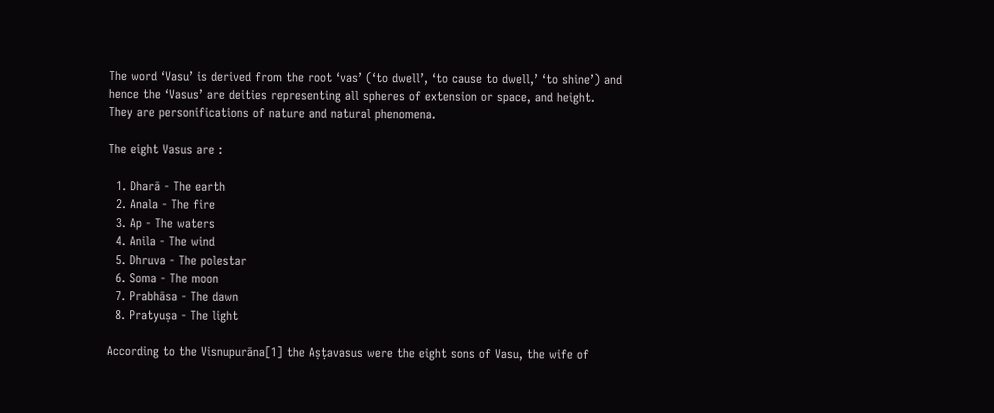The word ‘Vasu’ is derived from the root ‘vas’ (‘to dwell’, ‘to cause to dwell,’ ‘to shine’) and hence the ‘Vasus’ are deities representing all spheres of extension or space, and height. They are personifications of nature and natural phenomena.

The eight Vasus are :

  1. Dharā - The earth
  2. Anala - The fire
  3. Ap - The waters
  4. Anila - The wind
  5. Dhruva - The polestar
  6. Soma - The moon
  7. Prabhāsa - The dawn
  8. Pratyuṣa - The light

According to the Visnupurāna[1] the Aṣṭavasus were the eight sons of Vasu, the wife of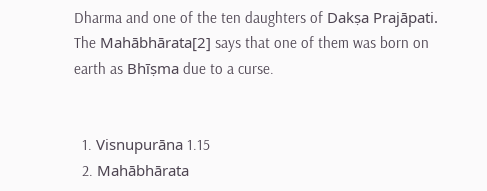Dharma and one of the ten daughters of Dakṣa Prajāpati. The Mahābhārata[2] says that one of them was born on earth as Bhīṣma due to a curse.


  1. Visnupurāna 1.15
  2. Mahābhārata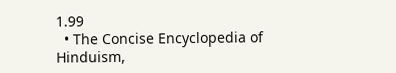1.99
  • The Concise Encyclopedia of Hinduism,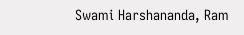Swami Harshananda, Ram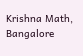Krishna Math, Bangalore